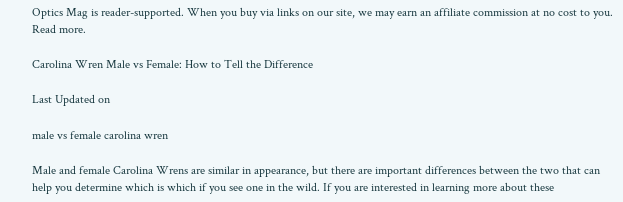Optics Mag is reader-supported. When you buy via links on our site, we may earn an affiliate commission at no cost to you. Read more.

Carolina Wren Male vs Female: How to Tell the Difference

Last Updated on

male vs female carolina wren

Male and female Carolina Wrens are similar in appearance, but there are important differences between the two that can help you determine which is which if you see one in the wild. If you are interested in learning more about these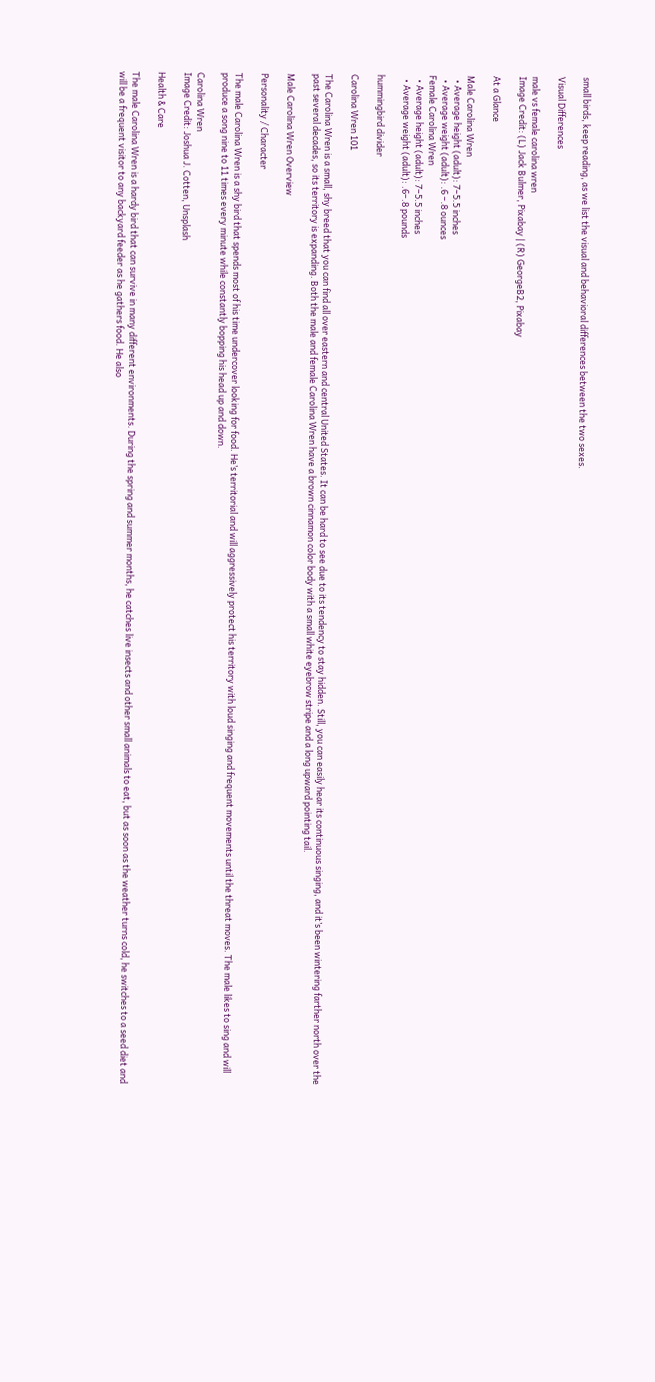small birds, keep reading, as we list the visual and behavioral differences between the two sexes.

Visual Differences

male vs female carolina wren
Image Credit: (L) Jack Bulmer, Pixabay | (R) GeorgeB2, Pixabay

At a Glance

Male Carolina Wren
  • Average height (adult): 7–5.5 inches
  • Average weight (adult): .6 –.8 ounces
Female Carolina Wren
  • Average height (adult): 7–5.5 inches
  • Average weight (adult): .6–.8 pounds

hummingbird divider

Carolina Wren 101

The Carolina Wren is a small, shy breed that you can find all over eastern and central United States. It can be hard to see due to its tendency to stay hidden. Still, you can easily hear its continuous singing, and it’s been wintering farther north over the past several decades, so its territory is expanding. Both the male and female Carolina Wren have a brown cinnamon color body with a small white eyebrow stripe and a long upward pointing tail.

Male Carolina Wren Overview

Personality / Character

The male Carolina Wren is a shy bird that spends most of his time undercover looking for food. He’s territorial and will aggressively protect his territory with loud singing and frequent movements until the threat moves. The male likes to sing and will produce a song nine to 11 times every minute while constantly bopping his head up and down.

Carolina Wren
Image Credit: Joshua J. Cotten, Unsplash

Health & Care

The male Carolina Wren is a hardy bird that can survive in many different environments. During the spring and summer months, he catches live insects and other small animals to eat, but as soon as the weather turns cold, he switches to a seed diet and will be a frequent visitor to any backyard feeder as he gathers food. He also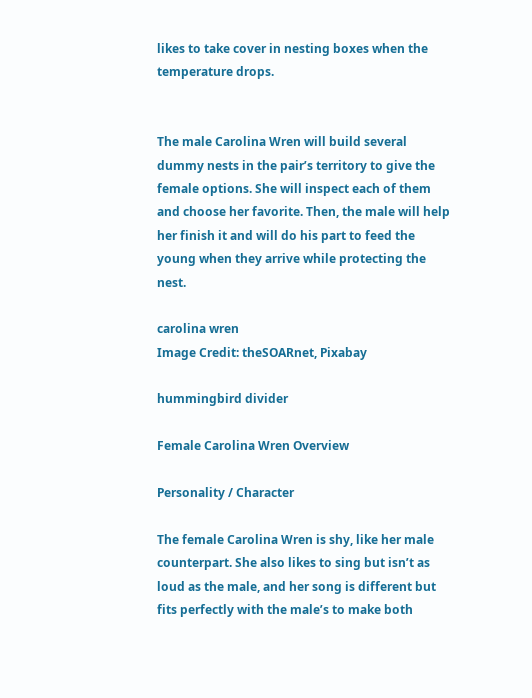likes to take cover in nesting boxes when the temperature drops.


The male Carolina Wren will build several dummy nests in the pair’s territory to give the female options. She will inspect each of them and choose her favorite. Then, the male will help her finish it and will do his part to feed the young when they arrive while protecting the nest.

carolina wren
Image Credit: theSOARnet, Pixabay

hummingbird divider

Female Carolina Wren Overview

Personality / Character

The female Carolina Wren is shy, like her male counterpart. She also likes to sing but isn’t as loud as the male, and her song is different but fits perfectly with the male’s to make both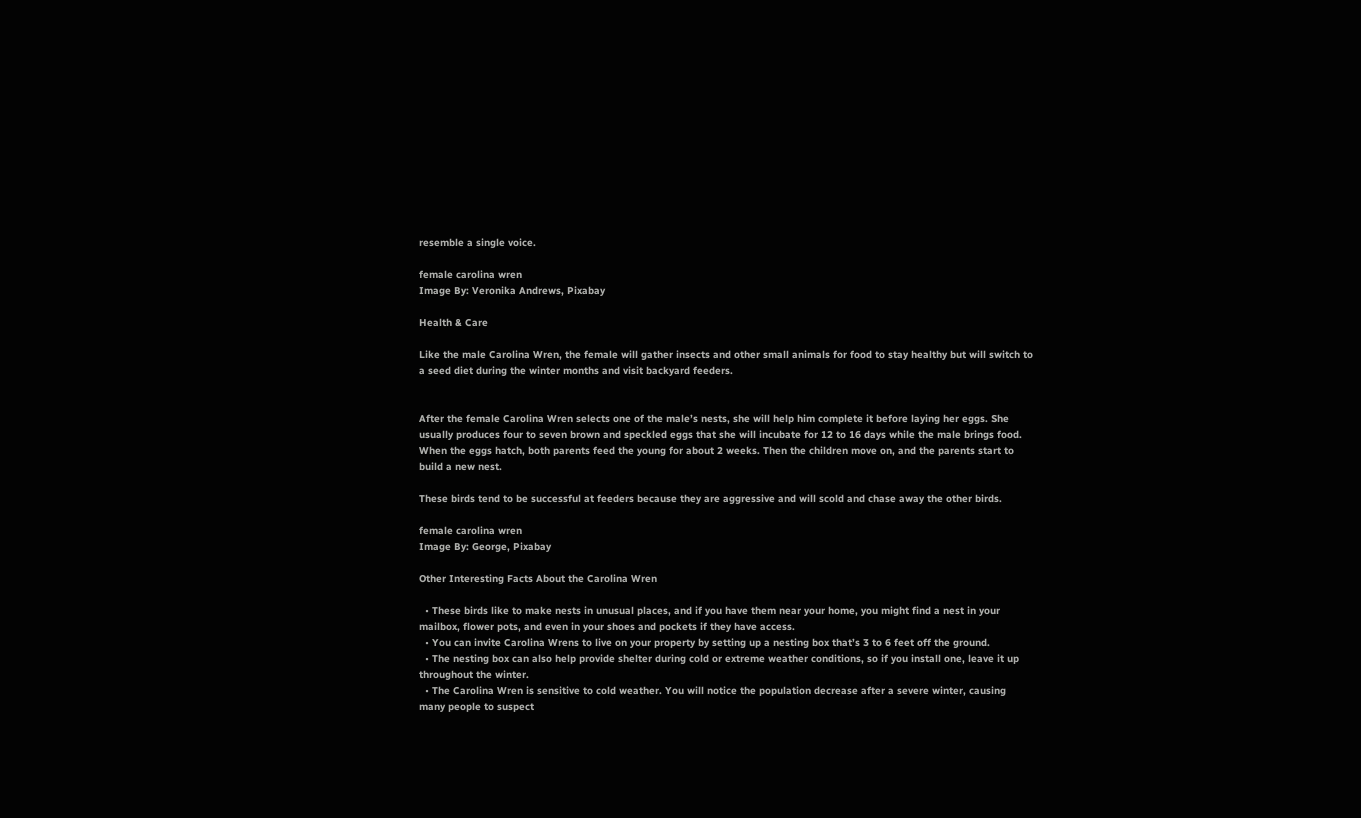resemble a single voice.

female carolina wren
Image By: Veronika Andrews, Pixabay

Health & Care

Like the male Carolina Wren, the female will gather insects and other small animals for food to stay healthy but will switch to a seed diet during the winter months and visit backyard feeders.


After the female Carolina Wren selects one of the male’s nests, she will help him complete it before laying her eggs. She usually produces four to seven brown and speckled eggs that she will incubate for 12 to 16 days while the male brings food. When the eggs hatch, both parents feed the young for about 2 weeks. Then the children move on, and the parents start to build a new nest.

These birds tend to be successful at feeders because they are aggressive and will scold and chase away the other birds.

female carolina wren
Image By: George, Pixabay

Other Interesting Facts About the Carolina Wren

  • These birds like to make nests in unusual places, and if you have them near your home, you might find a nest in your mailbox, flower pots, and even in your shoes and pockets if they have access.
  • You can invite Carolina Wrens to live on your property by setting up a nesting box that’s 3 to 6 feet off the ground.
  • The nesting box can also help provide shelter during cold or extreme weather conditions, so if you install one, leave it up throughout the winter.
  • The Carolina Wren is sensitive to cold weather. You will notice the population decrease after a severe winter, causing many people to suspect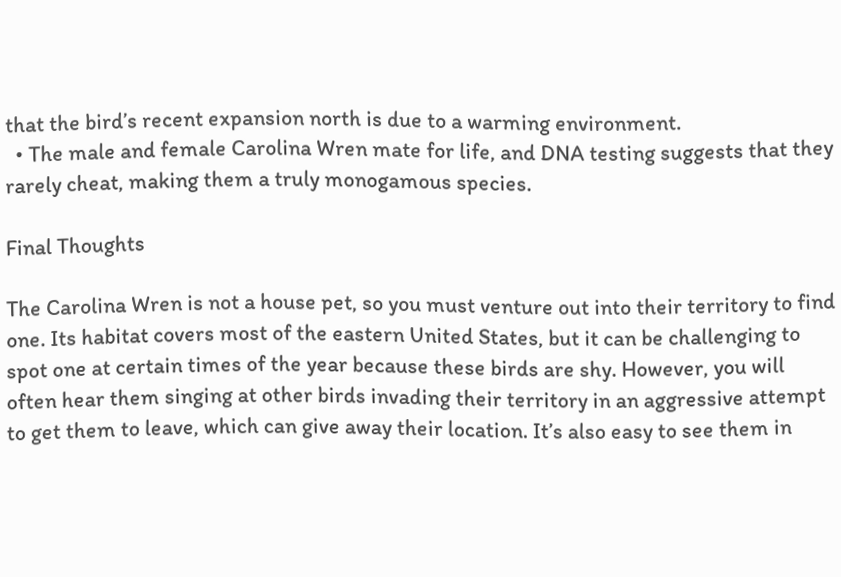that the bird’s recent expansion north is due to a warming environment.
  • The male and female Carolina Wren mate for life, and DNA testing suggests that they rarely cheat, making them a truly monogamous species.

Final Thoughts

The Carolina Wren is not a house pet, so you must venture out into their territory to find one. Its habitat covers most of the eastern United States, but it can be challenging to spot one at certain times of the year because these birds are shy. However, you will often hear them singing at other birds invading their territory in an aggressive attempt to get them to leave, which can give away their location. It’s also easy to see them in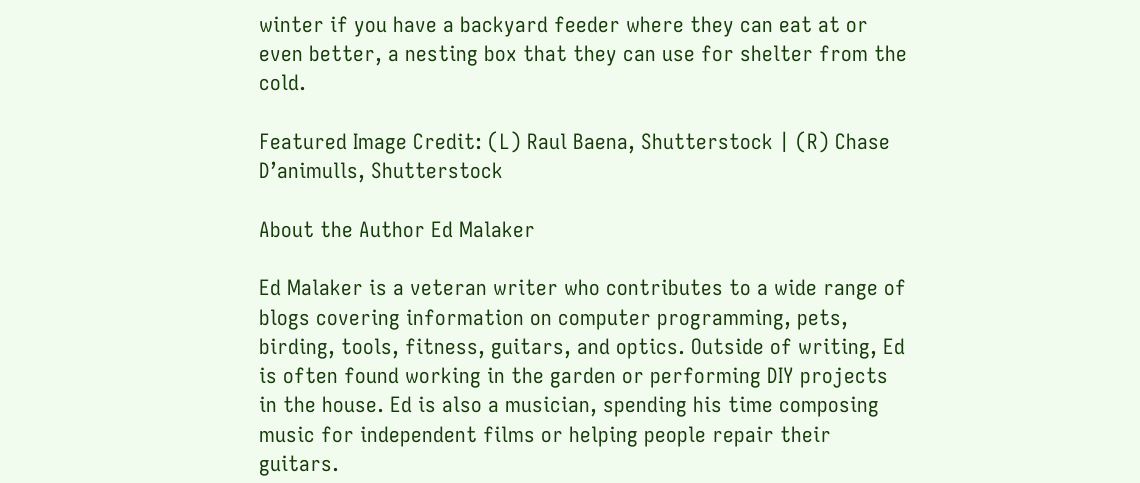winter if you have a backyard feeder where they can eat at or even better, a nesting box that they can use for shelter from the cold.

Featured Image Credit: (L) Raul Baena, Shutterstock | (R) Chase D’animulls, Shutterstock

About the Author Ed Malaker

Ed Malaker is a veteran writer who contributes to a wide range of blogs covering information on computer programming, pets, birding, tools, fitness, guitars, and optics. Outside of writing, Ed is often found working in the garden or performing DIY projects in the house. Ed is also a musician, spending his time composing music for independent films or helping people repair their guitars.